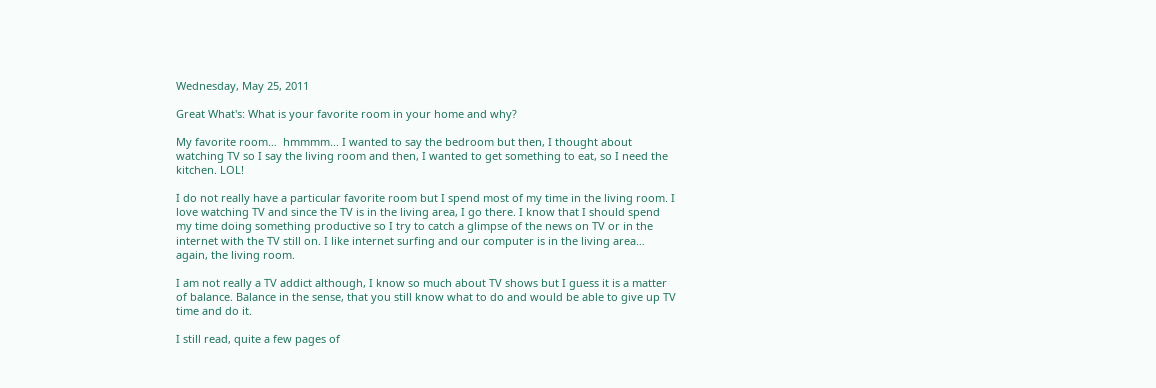Wednesday, May 25, 2011

Great What's: What is your favorite room in your home and why?

My favorite room…  hmmmm... I wanted to say the bedroom but then, I thought about watching TV so I say the living room and then, I wanted to get something to eat, so I need the kitchen. LOL!

I do not really have a particular favorite room but I spend most of my time in the living room. I love watching TV and since the TV is in the living area, I go there. I know that I should spend my time doing something productive so I try to catch a glimpse of the news on TV or in the internet with the TV still on. I like internet surfing and our computer is in the living area… again, the living room.

I am not really a TV addict although, I know so much about TV shows but I guess it is a matter of balance. Balance in the sense, that you still know what to do and would be able to give up TV time and do it.

I still read, quite a few pages of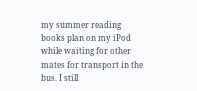my summer reading books plan on my iPod while waiting for other mates for transport in the bus. I still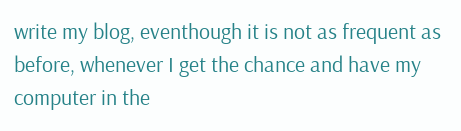write my blog, eventhough it is not as frequent as before, whenever I get the chance and have my computer in the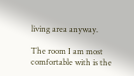living area anyway.

The room I am most comfortable with is the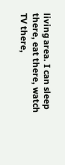living area. I can sleep there, eat there, watch TV there,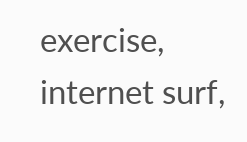exercise, internet surf,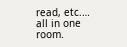read, etc.… all in one room.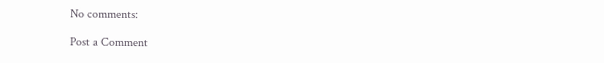No comments:

Post a Comment